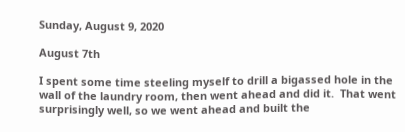Sunday, August 9, 2020

August 7th

I spent some time steeling myself to drill a bigassed hole in the wall of the laundry room, then went ahead and did it.  That went surprisingly well, so we went ahead and built the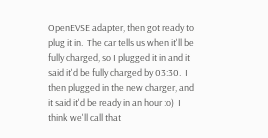OpenEVSE adapter, then got ready to plug it in.  The car tells us when it'll be fully charged, so I plugged it in and it said it'd be fully charged by 03:30.  I then plugged in the new charger, and it said it'd be ready in an hour :o)  I think we'll call that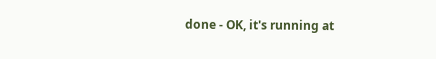done - OK, it's running at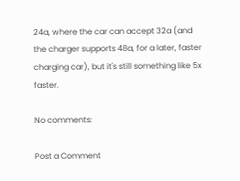24a, where the car can accept 32a (and the charger supports 48a, for a later, faster charging car), but it's still something like 5x faster.

No comments:

Post a Comment